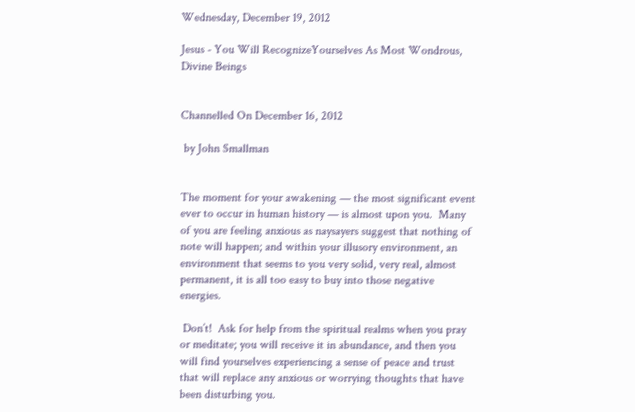Wednesday, December 19, 2012

Jesus - You Will RecognizeYourselves As Most Wondrous, Divine Beings


Channelled On December 16, 2012

 by John Smallman


The moment for your awakening — the most significant event ever to occur in human history — is almost upon you.  Many of you are feeling anxious as naysayers suggest that nothing of note will happen; and within your illusory environment, an environment that seems to you very solid, very real, almost permanent, it is all too easy to buy into those negative energies.

 Don’t!  Ask for help from the spiritual realms when you pray or meditate; you will receive it in abundance, and then you will find yourselves experiencing a sense of peace and trust that will replace any anxious or worrying thoughts that have been disturbing you.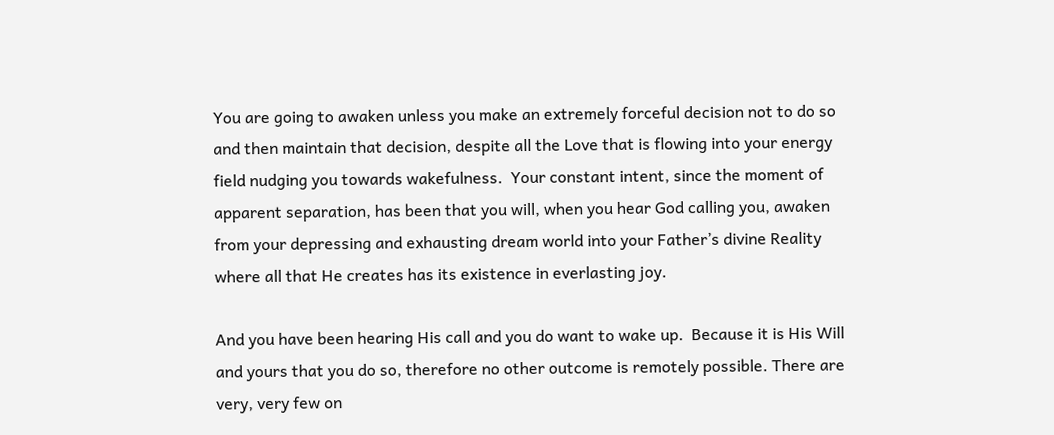You are going to awaken unless you make an extremely forceful decision not to do so and then maintain that decision, despite all the Love that is flowing into your energy field nudging you towards wakefulness.  Your constant intent, since the moment of apparent separation, has been that you will, when you hear God calling you, awaken from your depressing and exhausting dream world into your Father’s divine Reality where all that He creates has its existence in everlasting joy.

And you have been hearing His call and you do want to wake up.  Because it is His Will and yours that you do so, therefore no other outcome is remotely possible. There are very, very few on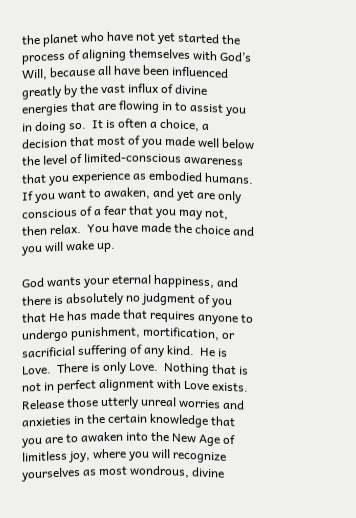the planet who have not yet started the process of aligning themselves with God’s Will, because all have been influenced greatly by the vast influx of divine energies that are flowing in to assist you in doing so.  It is often a choice, a decision that most of you made well below the level of limited-conscious awareness that you experience as embodied humans. If you want to awaken, and yet are only conscious of a fear that you may not, then relax.  You have made the choice and you will wake up.

God wants your eternal happiness, and there is absolutely no judgment of you that He has made that requires anyone to undergo punishment, mortification, or sacrificial suffering of any kind.  He is Love.  There is only Love.  Nothing that is not in perfect alignment with Love exists.  Release those utterly unreal worries and anxieties in the certain knowledge that you are to awaken into the New Age of limitless joy, where you will recognize yourselves as most wondrous, divine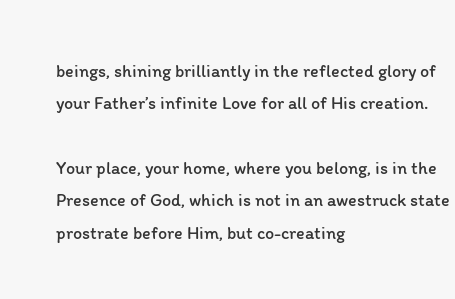beings, shining brilliantly in the reflected glory of your Father’s infinite Love for all of His creation.

Your place, your home, where you belong, is in the Presence of God, which is not in an awestruck state prostrate before Him, but co-creating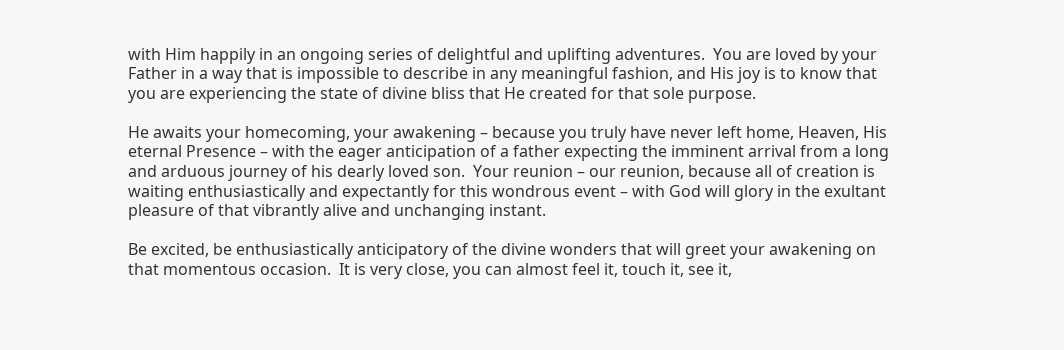with Him happily in an ongoing series of delightful and uplifting adventures.  You are loved by your Father in a way that is impossible to describe in any meaningful fashion, and His joy is to know that you are experiencing the state of divine bliss that He created for that sole purpose.

He awaits your homecoming, your awakening – because you truly have never left home, Heaven, His eternal Presence – with the eager anticipation of a father expecting the imminent arrival from a long and arduous journey of his dearly loved son.  Your reunion – our reunion, because all of creation is waiting enthusiastically and expectantly for this wondrous event – with God will glory in the exultant pleasure of that vibrantly alive and unchanging instant.

Be excited, be enthusiastically anticipatory of the divine wonders that will greet your awakening on that momentous occasion.  It is very close, you can almost feel it, touch it, see it,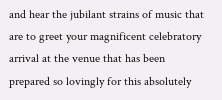and hear the jubilant strains of music that are to greet your magnificent celebratory arrival at the venue that has been prepared so lovingly for this absolutely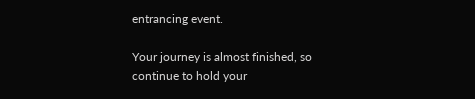entrancing event.

Your journey is almost finished, so continue to hold your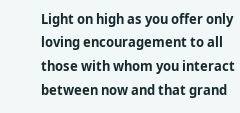Light on high as you offer only loving encouragement to all those with whom you interact between now and that grand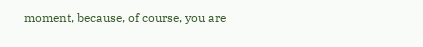moment, because, of course, you are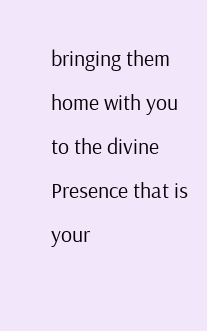bringing them home with you to the divine Presence that is your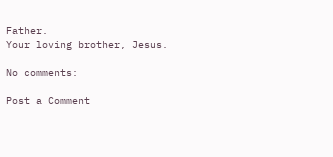Father.
Your loving brother, Jesus.

No comments:

Post a Comment